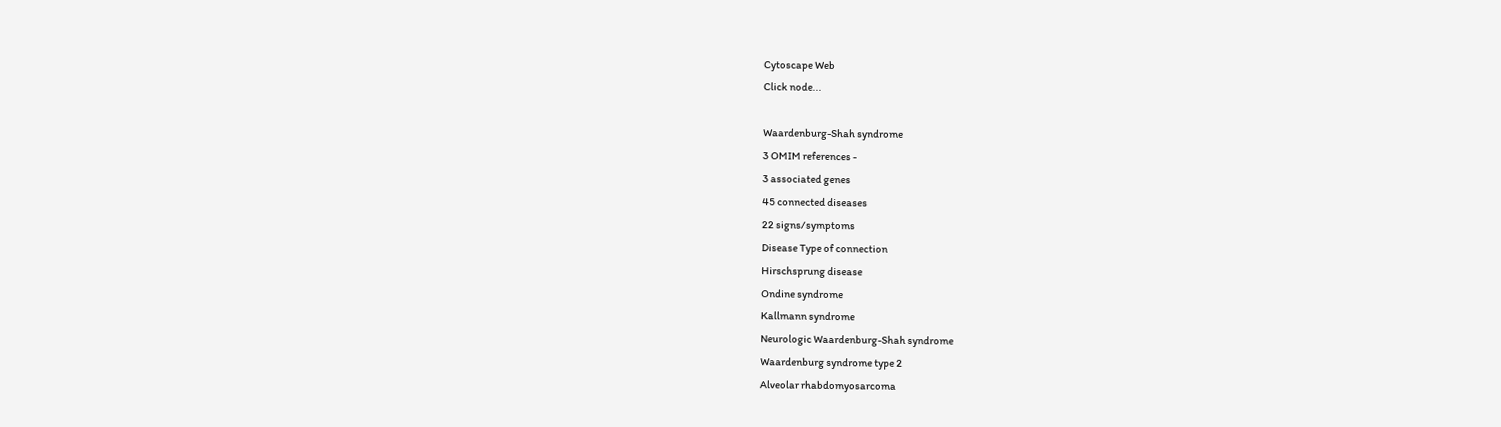Cytoscape Web
Click node...

Waardenburg-Shah syndrome
3 OMIM references -
3 associated genes
45 connected diseases
22 signs/symptoms
Disease Type of connection
Hirschsprung disease
Ondine syndrome
Kallmann syndrome
Neurologic Waardenburg-Shah syndrome
Waardenburg syndrome type 2
Alveolar rhabdomyosarcoma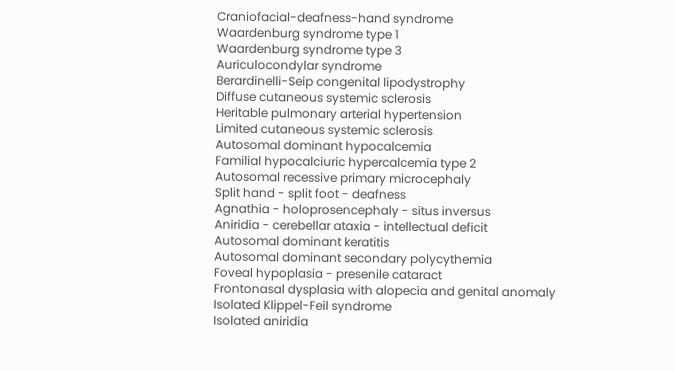Craniofacial-deafness-hand syndrome
Waardenburg syndrome type 1
Waardenburg syndrome type 3
Auriculocondylar syndrome
Berardinelli-Seip congenital lipodystrophy
Diffuse cutaneous systemic sclerosis
Heritable pulmonary arterial hypertension
Limited cutaneous systemic sclerosis
Autosomal dominant hypocalcemia
Familial hypocalciuric hypercalcemia type 2
Autosomal recessive primary microcephaly
Split hand - split foot - deafness
Agnathia - holoprosencephaly - situs inversus
Aniridia - cerebellar ataxia - intellectual deficit
Autosomal dominant keratitis
Autosomal dominant secondary polycythemia
Foveal hypoplasia - presenile cataract
Frontonasal dysplasia with alopecia and genital anomaly
Isolated Klippel-Feil syndrome
Isolated aniridia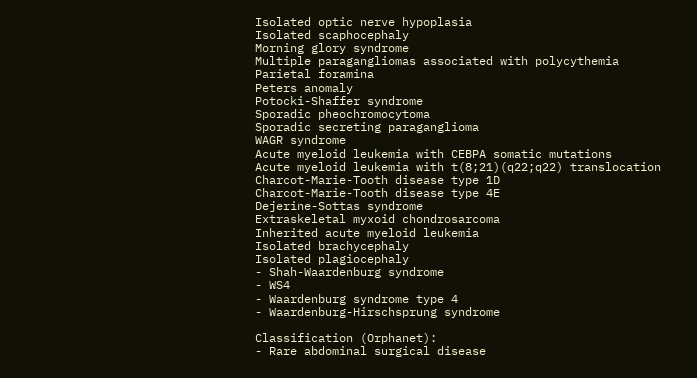Isolated optic nerve hypoplasia
Isolated scaphocephaly
Morning glory syndrome
Multiple paragangliomas associated with polycythemia
Parietal foramina
Peters anomaly
Potocki-Shaffer syndrome
Sporadic pheochromocytoma
Sporadic secreting paraganglioma
WAGR syndrome
Acute myeloid leukemia with CEBPA somatic mutations
Acute myeloid leukemia with t(8;21)(q22;q22) translocation
Charcot-Marie-Tooth disease type 1D
Charcot-Marie-Tooth disease type 4E
Dejerine-Sottas syndrome
Extraskeletal myxoid chondrosarcoma
Inherited acute myeloid leukemia
Isolated brachycephaly
Isolated plagiocephaly
- Shah-Waardenburg syndrome
- WS4
- Waardenburg syndrome type 4
- Waardenburg-Hirschsprung syndrome

Classification (Orphanet):
- Rare abdominal surgical disease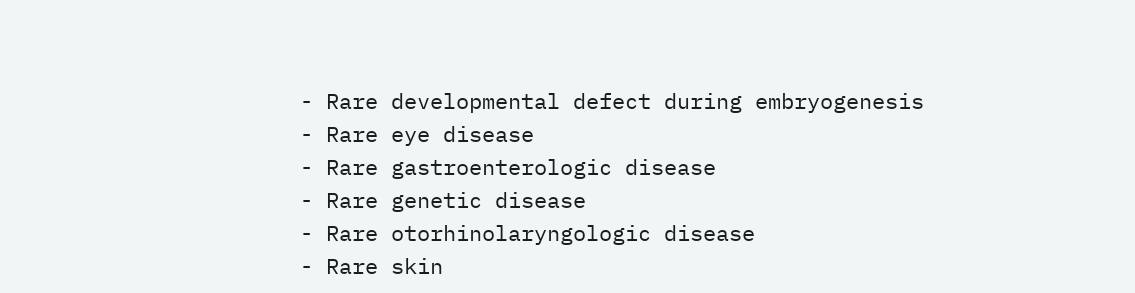- Rare developmental defect during embryogenesis
- Rare eye disease
- Rare gastroenterologic disease
- Rare genetic disease
- Rare otorhinolaryngologic disease
- Rare skin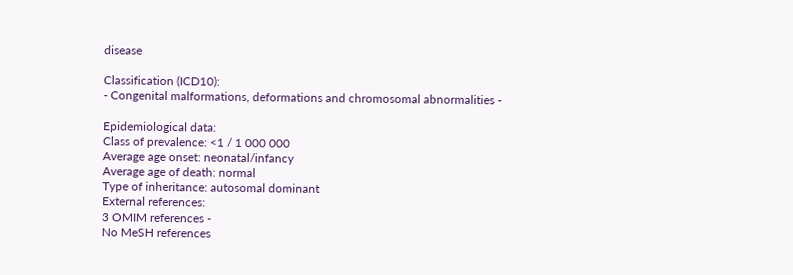disease

Classification (ICD10):
- Congenital malformations, deformations and chromosomal abnormalities -

Epidemiological data:
Class of prevalence: <1 / 1 000 000
Average age onset: neonatal/infancy
Average age of death: normal
Type of inheritance: autosomal dominant
External references:
3 OMIM references -
No MeSH references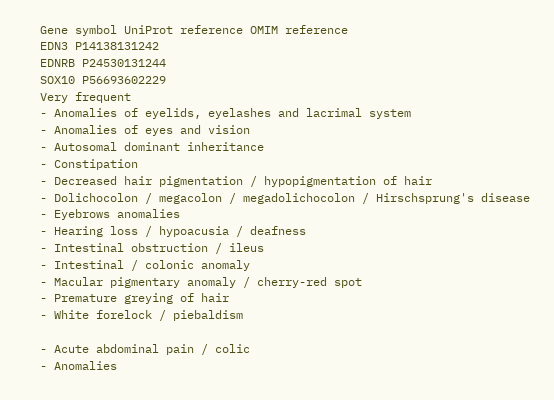Gene symbol UniProt reference OMIM reference
EDN3 P14138131242
EDNRB P24530131244
SOX10 P56693602229
Very frequent
- Anomalies of eyelids, eyelashes and lacrimal system
- Anomalies of eyes and vision
- Autosomal dominant inheritance
- Constipation
- Decreased hair pigmentation / hypopigmentation of hair
- Dolichocolon / megacolon / megadolichocolon / Hirschsprung's disease
- Eyebrows anomalies
- Hearing loss / hypoacusia / deafness
- Intestinal obstruction / ileus
- Intestinal / colonic anomaly
- Macular pigmentary anomaly / cherry-red spot
- Premature greying of hair
- White forelock / piebaldism

- Acute abdominal pain / colic
- Anomalies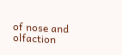of nose and olfaction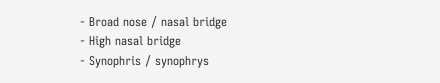- Broad nose / nasal bridge
- High nasal bridge
- Synophris / synophrys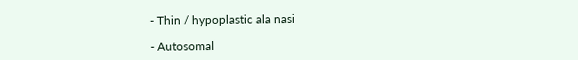- Thin / hypoplastic ala nasi

- Autosomal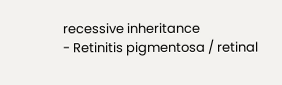recessive inheritance
- Retinitis pigmentosa / retinal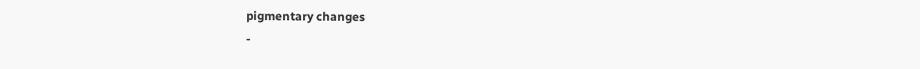pigmentary changes
-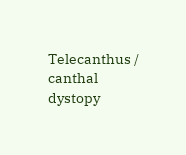Telecanthus / canthal dystopy